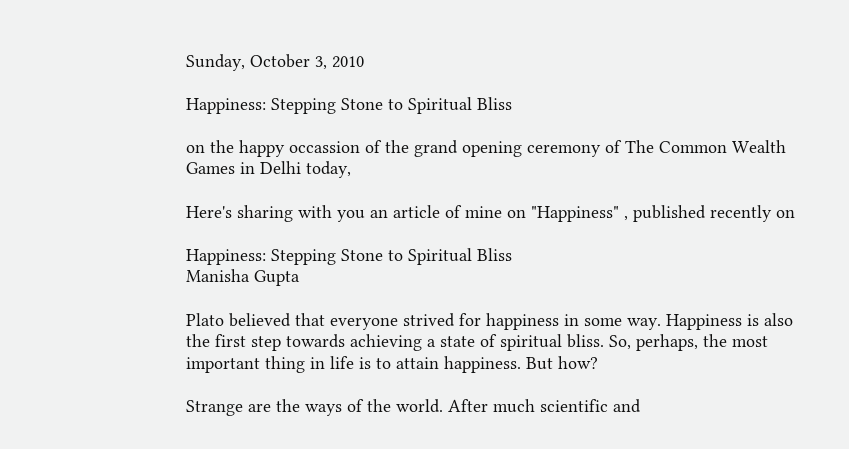Sunday, October 3, 2010

Happiness: Stepping Stone to Spiritual Bliss

on the happy occassion of the grand opening ceremony of The Common Wealth Games in Delhi today,

Here's sharing with you an article of mine on "Happiness" , published recently on

Happiness: Stepping Stone to Spiritual Bliss
Manisha Gupta

Plato believed that everyone strived for happiness in some way. Happiness is also the first step towards achieving a state of spiritual bliss. So, perhaps, the most important thing in life is to attain happiness. But how?

Strange are the ways of the world. After much scientific and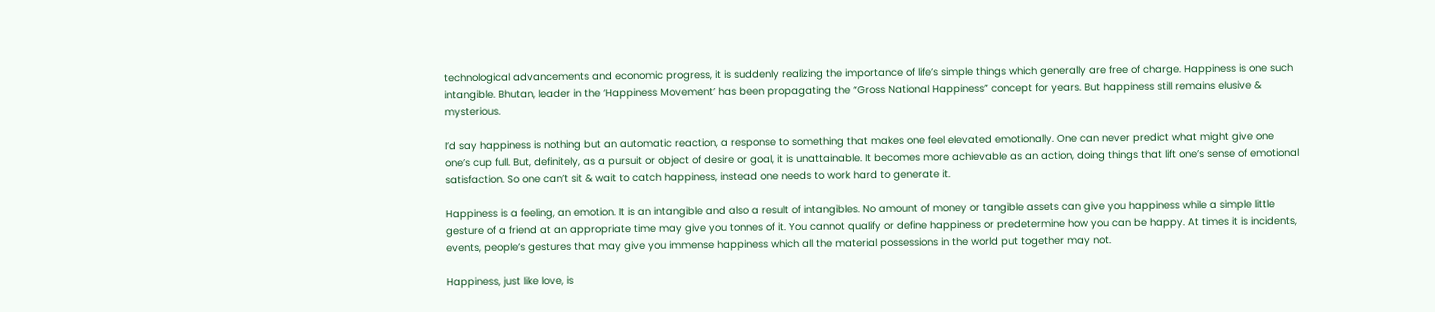technological advancements and economic progress, it is suddenly realizing the importance of life’s simple things which generally are free of charge. Happiness is one such intangible. Bhutan, leader in the ‘Happiness Movement’ has been propagating the “Gross National Happiness” concept for years. But happiness still remains elusive & mysterious.

I’d say happiness is nothing but an automatic reaction, a response to something that makes one feel elevated emotionally. One can never predict what might give one one’s cup full. But, definitely, as a pursuit or object of desire or goal, it is unattainable. It becomes more achievable as an action, doing things that lift one’s sense of emotional satisfaction. So one can’t sit & wait to catch happiness, instead one needs to work hard to generate it.

Happiness is a feeling, an emotion. It is an intangible and also a result of intangibles. No amount of money or tangible assets can give you happiness while a simple little gesture of a friend at an appropriate time may give you tonnes of it. You cannot qualify or define happiness or predetermine how you can be happy. At times it is incidents, events, people’s gestures that may give you immense happiness which all the material possessions in the world put together may not.

Happiness, just like love, is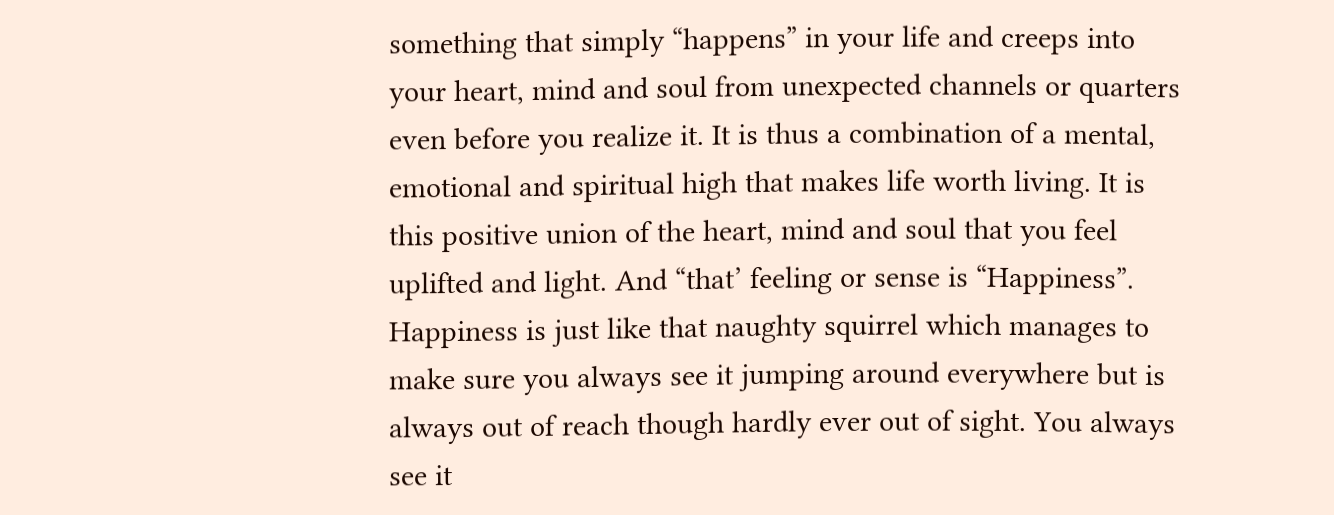something that simply “happens” in your life and creeps into your heart, mind and soul from unexpected channels or quarters even before you realize it. It is thus a combination of a mental, emotional and spiritual high that makes life worth living. It is this positive union of the heart, mind and soul that you feel uplifted and light. And “that’ feeling or sense is “Happiness”.
Happiness is just like that naughty squirrel which manages to make sure you always see it jumping around everywhere but is always out of reach though hardly ever out of sight. You always see it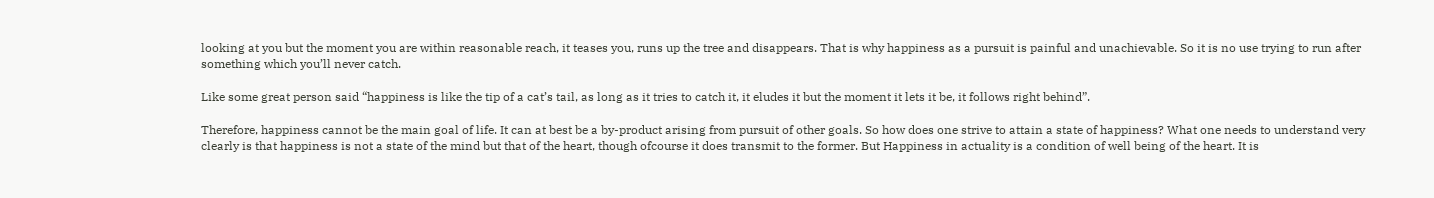looking at you but the moment you are within reasonable reach, it teases you, runs up the tree and disappears. That is why happiness as a pursuit is painful and unachievable. So it is no use trying to run after something which you’ll never catch.

Like some great person said “happiness is like the tip of a cat’s tail, as long as it tries to catch it, it eludes it but the moment it lets it be, it follows right behind”.

Therefore, happiness cannot be the main goal of life. It can at best be a by-product arising from pursuit of other goals. So how does one strive to attain a state of happiness? What one needs to understand very clearly is that happiness is not a state of the mind but that of the heart, though ofcourse it does transmit to the former. But Happiness in actuality is a condition of well being of the heart. It is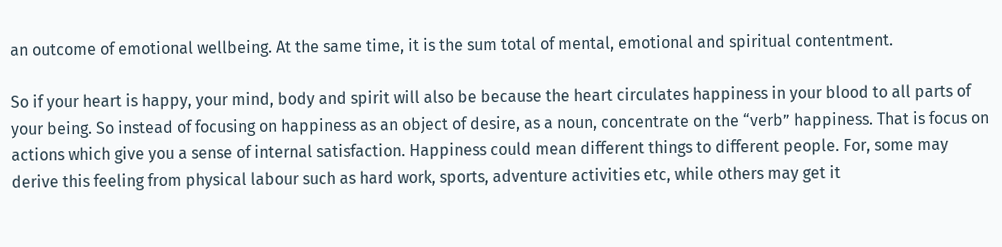an outcome of emotional wellbeing. At the same time, it is the sum total of mental, emotional and spiritual contentment.

So if your heart is happy, your mind, body and spirit will also be because the heart circulates happiness in your blood to all parts of your being. So instead of focusing on happiness as an object of desire, as a noun, concentrate on the “verb” happiness. That is focus on actions which give you a sense of internal satisfaction. Happiness could mean different things to different people. For, some may derive this feeling from physical labour such as hard work, sports, adventure activities etc, while others may get it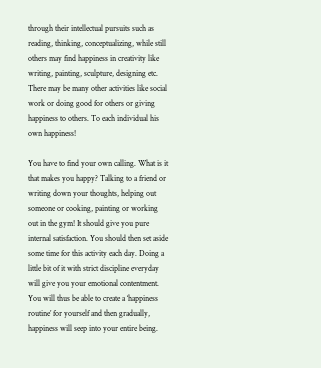through their intellectual pursuits such as reading, thinking, conceptualizing, while still others may find happiness in creativity like writing, painting, sculpture, designing etc. There may be many other activities like social work or doing good for others or giving happiness to others. To each individual his own happiness!

You have to find your own calling. What is it that makes you happy? Talking to a friend or writing down your thoughts, helping out someone or cooking, painting or working out in the gym! It should give you pure internal satisfaction. You should then set aside some time for this activity each day. Doing a little bit of it with strict discipline everyday will give you your emotional contentment. You will thus be able to create a ‘happiness routine’ for yourself and then gradually, happiness will seep into your entire being.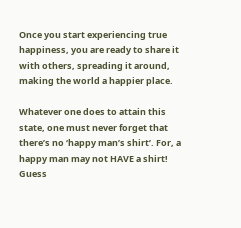Once you start experiencing true happiness, you are ready to share it with others, spreading it around, making the world a happier place.

Whatever one does to attain this state, one must never forget that there’s no ‘happy man’s shirt’. For, a happy man may not HAVE a shirt! Guess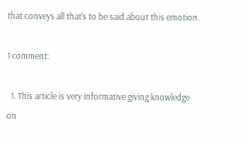that conveys all that’s to be said about this emotion.

1 comment:

  1. This article is very informative giving knowledge on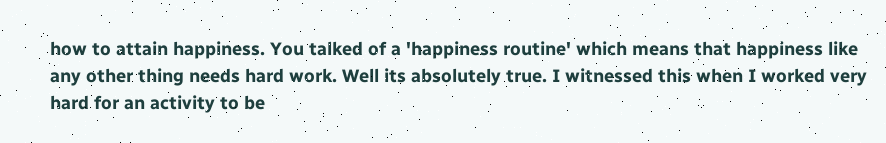how to attain happiness. You talked of a 'happiness routine' which means that happiness like any other thing needs hard work. Well its absolutely true. I witnessed this when I worked very hard for an activity to be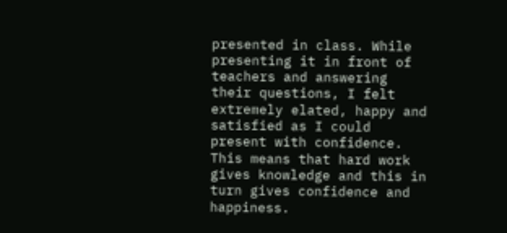presented in class. While presenting it in front of teachers and answering their questions, I felt extremely elated, happy and satisfied as I could present with confidence. This means that hard work gives knowledge and this in turn gives confidence and happiness.